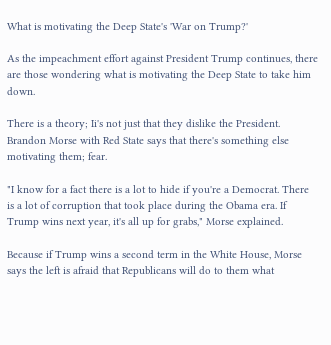What is motivating the Deep State's 'War on Trump?'

As the impeachment effort against President Trump continues, there are those wondering what is motivating the Deep State to take him down.

There is a theory; Ii's not just that they dislike the President. Brandon Morse with Red State says that there's something else motivating them; fear.

"I know for a fact there is a lot to hide if you're a Democrat. There is a lot of corruption that took place during the Obama era. If Trump wins next year, it's all up for grabs," Morse explained.

Because if Trump wins a second term in the White House, Morse says the left is afraid that Republicans will do to them what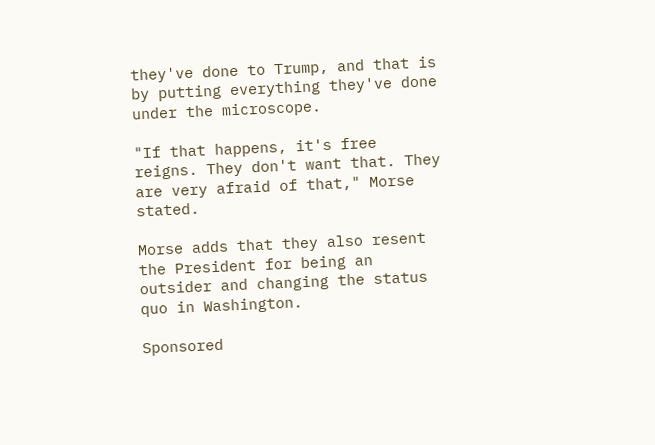they've done to Trump, and that is by putting everything they've done under the microscope.

"If that happens, it's free reigns. They don't want that. They are very afraid of that," Morse stated.

Morse adds that they also resent the President for being an outsider and changing the status quo in Washington.

Sponsored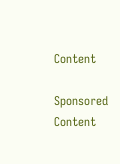Content

Sponsored Content